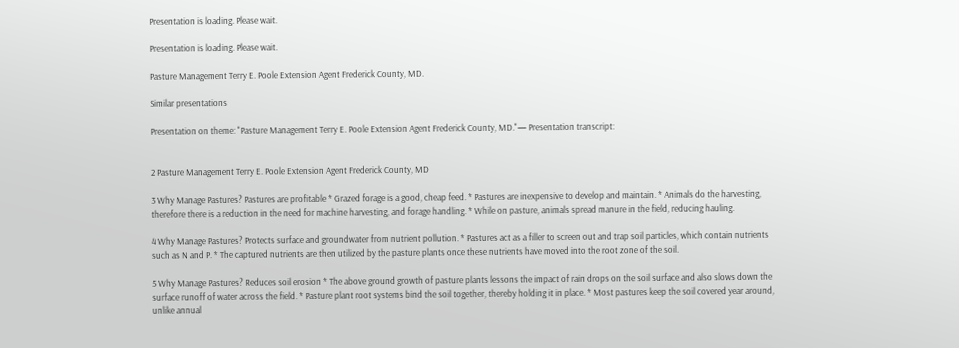Presentation is loading. Please wait.

Presentation is loading. Please wait.

Pasture Management Terry E. Poole Extension Agent Frederick County, MD.

Similar presentations

Presentation on theme: "Pasture Management Terry E. Poole Extension Agent Frederick County, MD."— Presentation transcript:


2 Pasture Management Terry E. Poole Extension Agent Frederick County, MD

3 Why Manage Pastures? Pastures are profitable * Grazed forage is a good, cheap feed. * Pastures are inexpensive to develop and maintain. * Animals do the harvesting, therefore there is a reduction in the need for machine harvesting, and forage handling. * While on pasture, animals spread manure in the field, reducing hauling.

4 Why Manage Pastures? Protects surface and groundwater from nutrient pollution. * Pastures act as a filler to screen out and trap soil particles, which contain nutrients such as N and P. * The captured nutrients are then utilized by the pasture plants once these nutrients have moved into the root zone of the soil.

5 Why Manage Pastures? Reduces soil erosion * The above ground growth of pasture plants lessons the impact of rain drops on the soil surface and also slows down the surface runoff of water across the field. * Pasture plant root systems bind the soil together, thereby holding it in place. * Most pastures keep the soil covered year around, unlike annual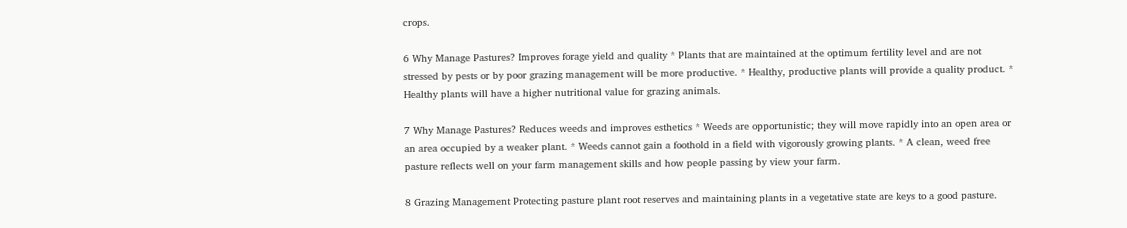crops.

6 Why Manage Pastures? Improves forage yield and quality * Plants that are maintained at the optimum fertility level and are not stressed by pests or by poor grazing management will be more productive. * Healthy, productive plants will provide a quality product. * Healthy plants will have a higher nutritional value for grazing animals.

7 Why Manage Pastures? Reduces weeds and improves esthetics * Weeds are opportunistic; they will move rapidly into an open area or an area occupied by a weaker plant. * Weeds cannot gain a foothold in a field with vigorously growing plants. * A clean, weed free pasture reflects well on your farm management skills and how people passing by view your farm.

8 Grazing Management Protecting pasture plant root reserves and maintaining plants in a vegetative state are keys to a good pasture.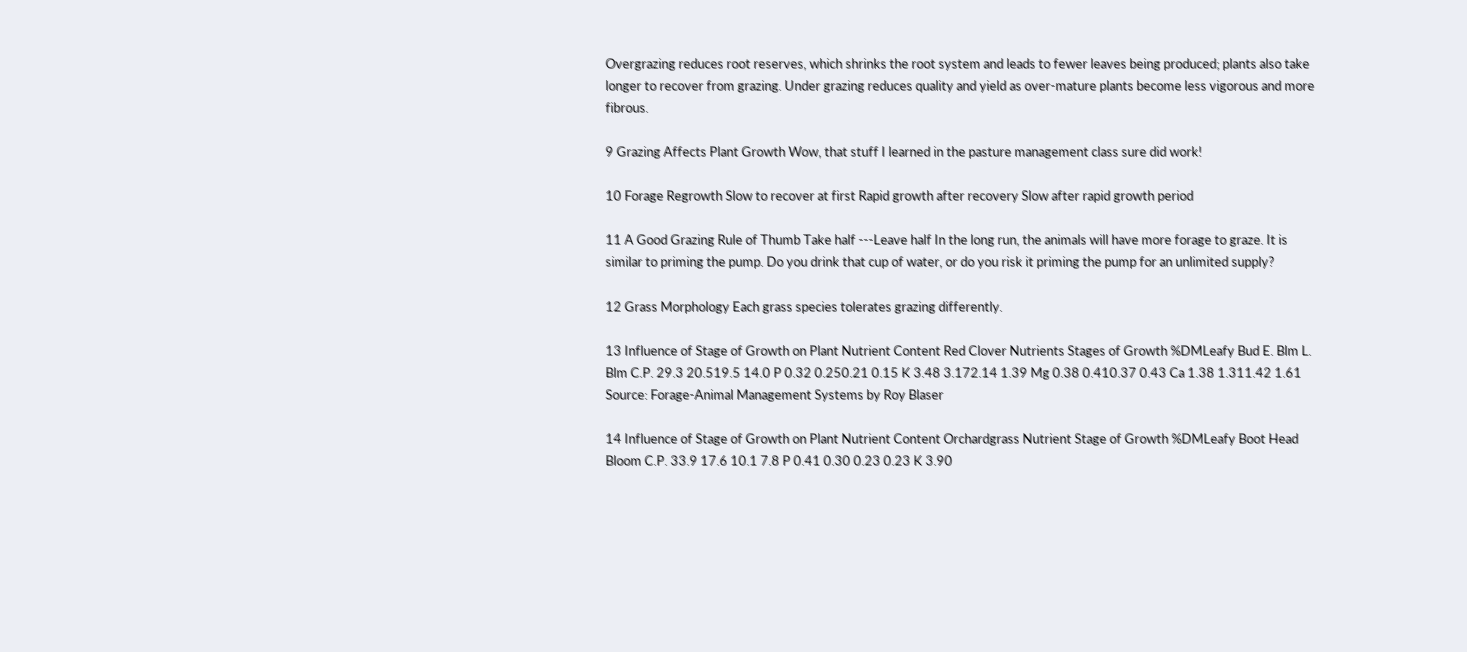Overgrazing reduces root reserves, which shrinks the root system and leads to fewer leaves being produced; plants also take longer to recover from grazing. Under grazing reduces quality and yield as over-mature plants become less vigorous and more fibrous.

9 Grazing Affects Plant Growth Wow, that stuff I learned in the pasture management class sure did work!

10 Forage Regrowth Slow to recover at first Rapid growth after recovery Slow after rapid growth period

11 A Good Grazing Rule of Thumb Take half ---Leave half In the long run, the animals will have more forage to graze. It is similar to priming the pump. Do you drink that cup of water, or do you risk it priming the pump for an unlimited supply?

12 Grass Morphology Each grass species tolerates grazing differently.

13 Influence of Stage of Growth on Plant Nutrient Content Red Clover Nutrients Stages of Growth %DMLeafy Bud E. Blm L. Blm C.P. 29.3 20.519.5 14.0 P 0.32 0.250.21 0.15 K 3.48 3.172.14 1.39 Mg 0.38 0.410.37 0.43 Ca 1.38 1.311.42 1.61 Source: Forage-Animal Management Systems by Roy Blaser

14 Influence of Stage of Growth on Plant Nutrient Content Orchardgrass Nutrient Stage of Growth %DMLeafy Boot Head Bloom C.P. 33.9 17.6 10.1 7.8 P 0.41 0.30 0.23 0.23 K 3.90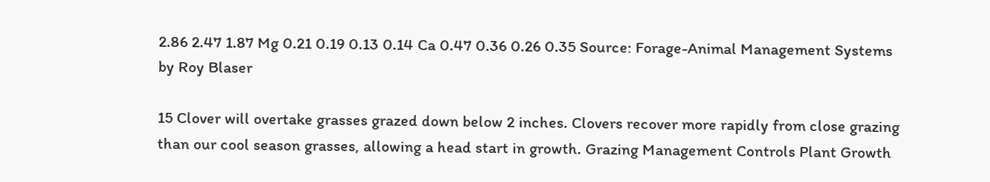2.86 2.47 1.87 Mg 0.21 0.19 0.13 0.14 Ca 0.47 0.36 0.26 0.35 Source: Forage-Animal Management Systems by Roy Blaser

15 Clover will overtake grasses grazed down below 2 inches. Clovers recover more rapidly from close grazing than our cool season grasses, allowing a head start in growth. Grazing Management Controls Plant Growth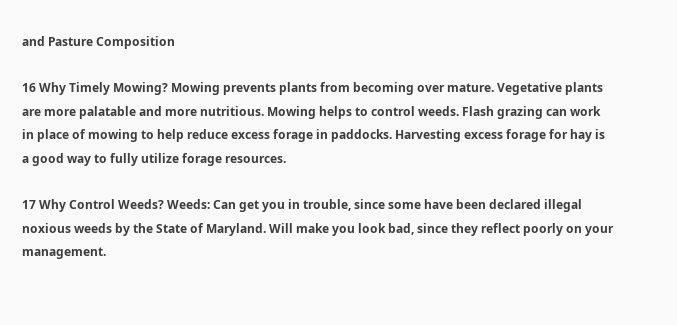and Pasture Composition

16 Why Timely Mowing? Mowing prevents plants from becoming over mature. Vegetative plants are more palatable and more nutritious. Mowing helps to control weeds. Flash grazing can work in place of mowing to help reduce excess forage in paddocks. Harvesting excess forage for hay is a good way to fully utilize forage resources.

17 Why Control Weeds? Weeds: Can get you in trouble, since some have been declared illegal noxious weeds by the State of Maryland. Will make you look bad, since they reflect poorly on your management.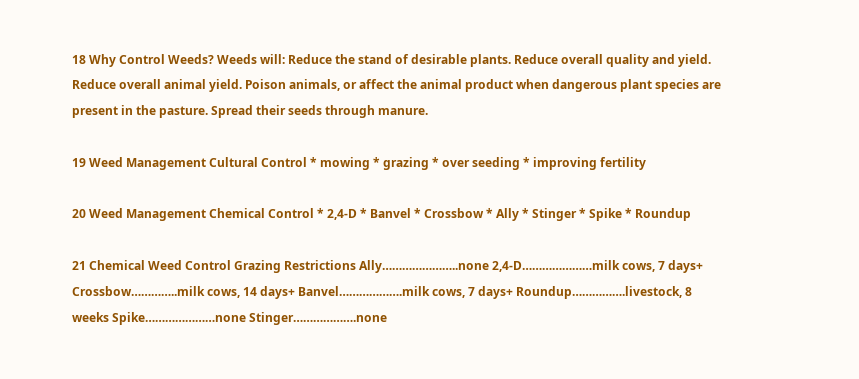18 Why Control Weeds? Weeds will: Reduce the stand of desirable plants. Reduce overall quality and yield. Reduce overall animal yield. Poison animals, or affect the animal product when dangerous plant species are present in the pasture. Spread their seeds through manure.

19 Weed Management Cultural Control * mowing * grazing * over seeding * improving fertility

20 Weed Management Chemical Control * 2,4-D * Banvel * Crossbow * Ally * Stinger * Spike * Roundup

21 Chemical Weed Control Grazing Restrictions Ally…………………..none 2,4-D…………………milk cows, 7 days+ Crossbow…………..milk cows, 14 days+ Banvel……………….milk cows, 7 days+ Roundup…………….livestock, 8 weeks Spike…………………none Stinger……………….none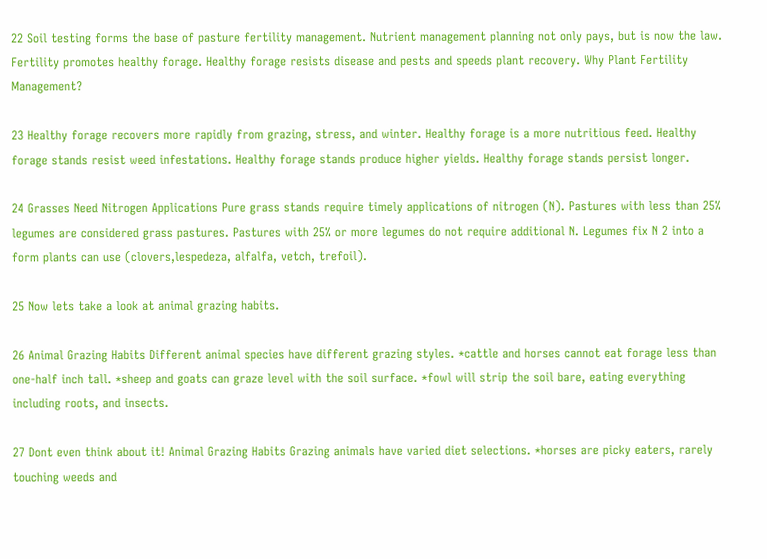22 Soil testing forms the base of pasture fertility management. Nutrient management planning not only pays, but is now the law. Fertility promotes healthy forage. Healthy forage resists disease and pests and speeds plant recovery. Why Plant Fertility Management?

23 Healthy forage recovers more rapidly from grazing, stress, and winter. Healthy forage is a more nutritious feed. Healthy forage stands resist weed infestations. Healthy forage stands produce higher yields. Healthy forage stands persist longer.

24 Grasses Need Nitrogen Applications Pure grass stands require timely applications of nitrogen (N). Pastures with less than 25% legumes are considered grass pastures. Pastures with 25% or more legumes do not require additional N. Legumes fix N 2 into a form plants can use (clovers,lespedeza, alfalfa, vetch, trefoil).

25 Now lets take a look at animal grazing habits.

26 Animal Grazing Habits Different animal species have different grazing styles. *cattle and horses cannot eat forage less than one-half inch tall. *sheep and goats can graze level with the soil surface. *fowl will strip the soil bare, eating everything including roots, and insects.

27 Dont even think about it! Animal Grazing Habits Grazing animals have varied diet selections. *horses are picky eaters, rarely touching weeds and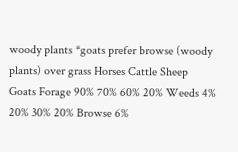woody plants *goats prefer browse (woody plants) over grass Horses Cattle Sheep Goats Forage 90% 70% 60% 20% Weeds 4% 20% 30% 20% Browse 6%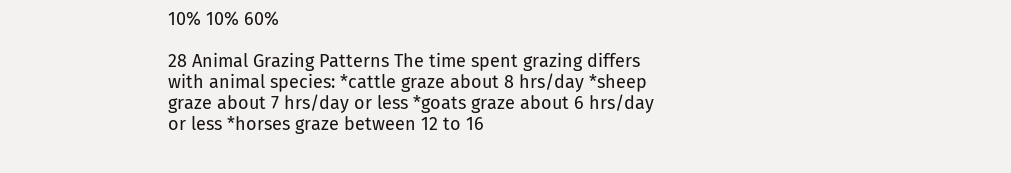10% 10% 60%

28 Animal Grazing Patterns The time spent grazing differs with animal species: *cattle graze about 8 hrs/day *sheep graze about 7 hrs/day or less *goats graze about 6 hrs/day or less *horses graze between 12 to 16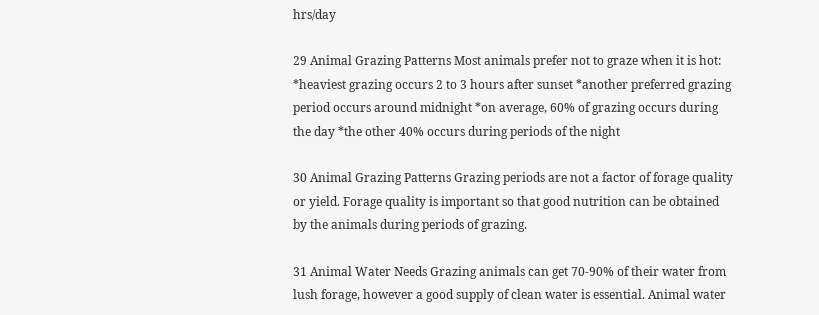hrs/day

29 Animal Grazing Patterns Most animals prefer not to graze when it is hot: *heaviest grazing occurs 2 to 3 hours after sunset *another preferred grazing period occurs around midnight *on average, 60% of grazing occurs during the day *the other 40% occurs during periods of the night

30 Animal Grazing Patterns Grazing periods are not a factor of forage quality or yield. Forage quality is important so that good nutrition can be obtained by the animals during periods of grazing.

31 Animal Water Needs Grazing animals can get 70-90% of their water from lush forage, however a good supply of clean water is essential. Animal water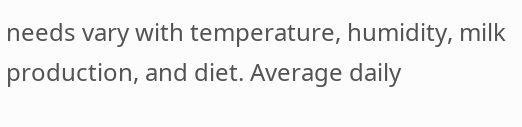needs vary with temperature, humidity, milk production, and diet. Average daily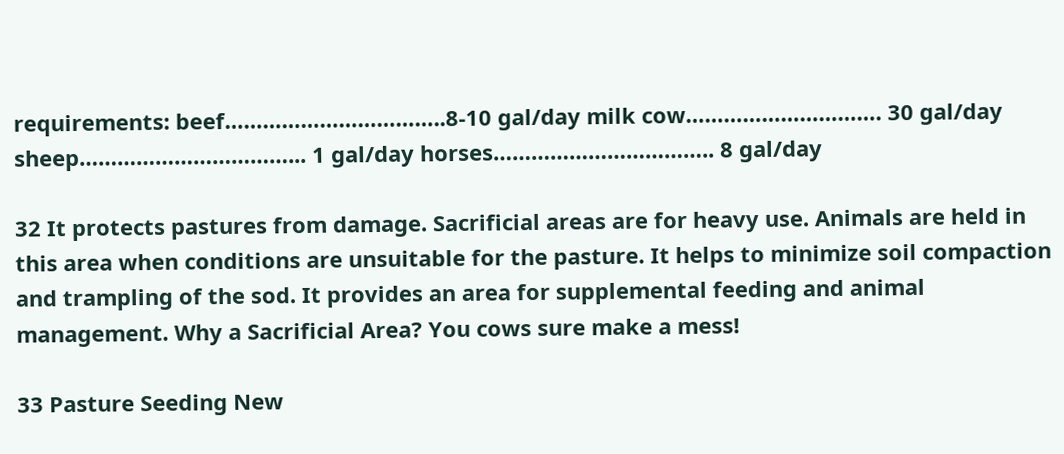requirements: beef……………………………..8-10 gal/day milk cow…………………………. 30 gal/day sheep……………………………... 1 gal/day horses…………………………….. 8 gal/day

32 It protects pastures from damage. Sacrificial areas are for heavy use. Animals are held in this area when conditions are unsuitable for the pasture. It helps to minimize soil compaction and trampling of the sod. It provides an area for supplemental feeding and animal management. Why a Sacrificial Area? You cows sure make a mess!

33 Pasture Seeding New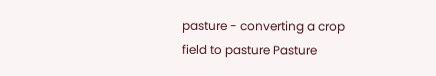pasture - converting a crop field to pasture Pasture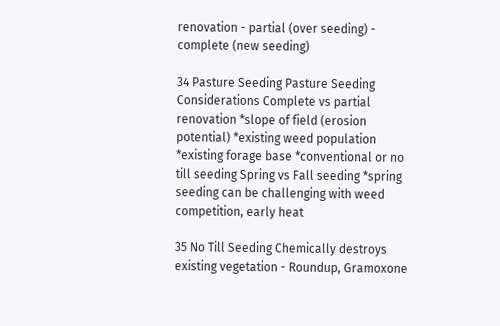renovation - partial (over seeding) - complete (new seeding)

34 Pasture Seeding Pasture Seeding Considerations Complete vs partial renovation *slope of field (erosion potential) *existing weed population *existing forage base *conventional or no till seeding Spring vs Fall seeding *spring seeding can be challenging with weed competition, early heat

35 No Till Seeding Chemically destroys existing vegetation - Roundup, Gramoxone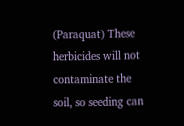(Paraquat) These herbicides will not contaminate the soil, so seeding can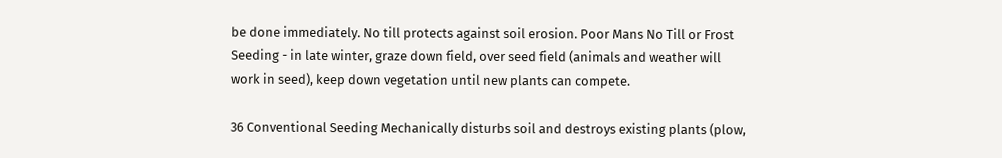be done immediately. No till protects against soil erosion. Poor Mans No Till or Frost Seeding - in late winter, graze down field, over seed field (animals and weather will work in seed), keep down vegetation until new plants can compete.

36 Conventional Seeding Mechanically disturbs soil and destroys existing plants (plow,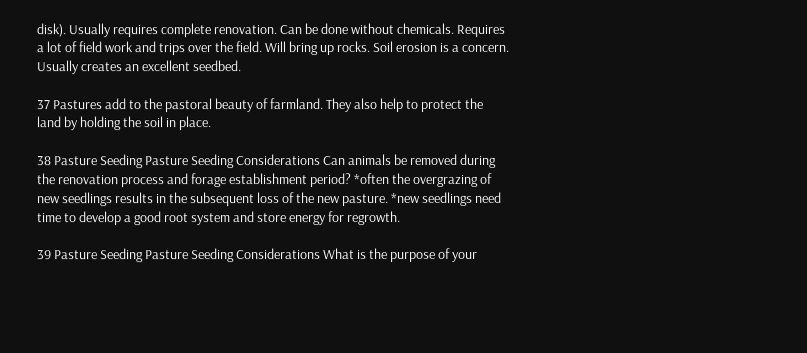disk). Usually requires complete renovation. Can be done without chemicals. Requires a lot of field work and trips over the field. Will bring up rocks. Soil erosion is a concern. Usually creates an excellent seedbed.

37 Pastures add to the pastoral beauty of farmland. They also help to protect the land by holding the soil in place.

38 Pasture Seeding Pasture Seeding Considerations Can animals be removed during the renovation process and forage establishment period? *often the overgrazing of new seedlings results in the subsequent loss of the new pasture. *new seedlings need time to develop a good root system and store energy for regrowth.

39 Pasture Seeding Pasture Seeding Considerations What is the purpose of your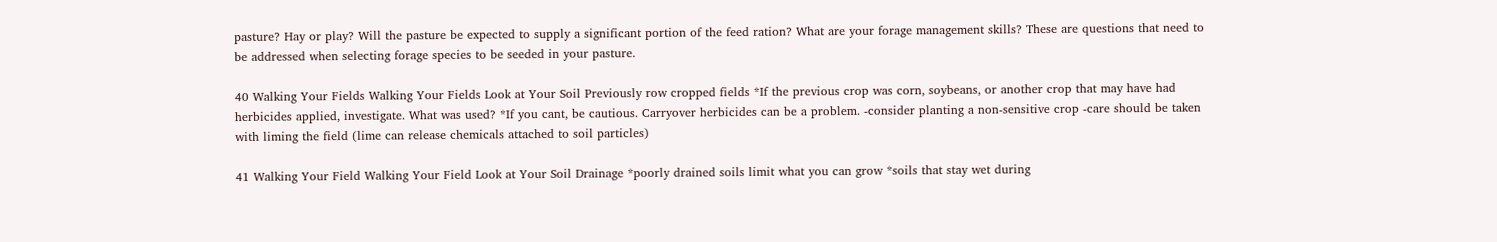pasture? Hay or play? Will the pasture be expected to supply a significant portion of the feed ration? What are your forage management skills? These are questions that need to be addressed when selecting forage species to be seeded in your pasture.

40 Walking Your Fields Walking Your Fields Look at Your Soil Previously row cropped fields *If the previous crop was corn, soybeans, or another crop that may have had herbicides applied, investigate. What was used? *If you cant, be cautious. Carryover herbicides can be a problem. -consider planting a non-sensitive crop -care should be taken with liming the field (lime can release chemicals attached to soil particles)

41 Walking Your Field Walking Your Field Look at Your Soil Drainage *poorly drained soils limit what you can grow *soils that stay wet during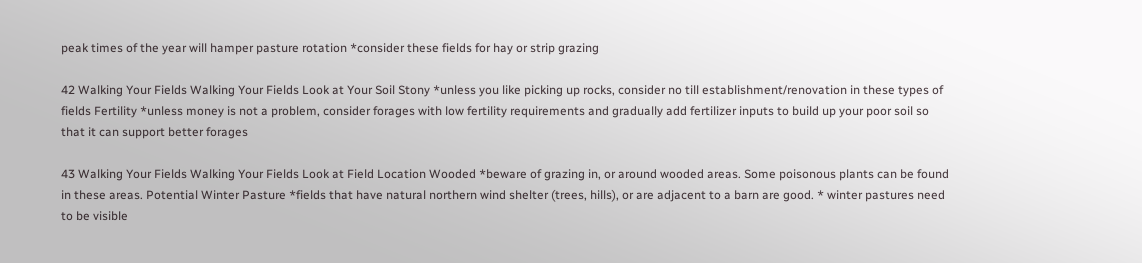peak times of the year will hamper pasture rotation *consider these fields for hay or strip grazing

42 Walking Your Fields Walking Your Fields Look at Your Soil Stony *unless you like picking up rocks, consider no till establishment/renovation in these types of fields Fertility *unless money is not a problem, consider forages with low fertility requirements and gradually add fertilizer inputs to build up your poor soil so that it can support better forages

43 Walking Your Fields Walking Your Fields Look at Field Location Wooded *beware of grazing in, or around wooded areas. Some poisonous plants can be found in these areas. Potential Winter Pasture *fields that have natural northern wind shelter (trees, hills), or are adjacent to a barn are good. * winter pastures need to be visible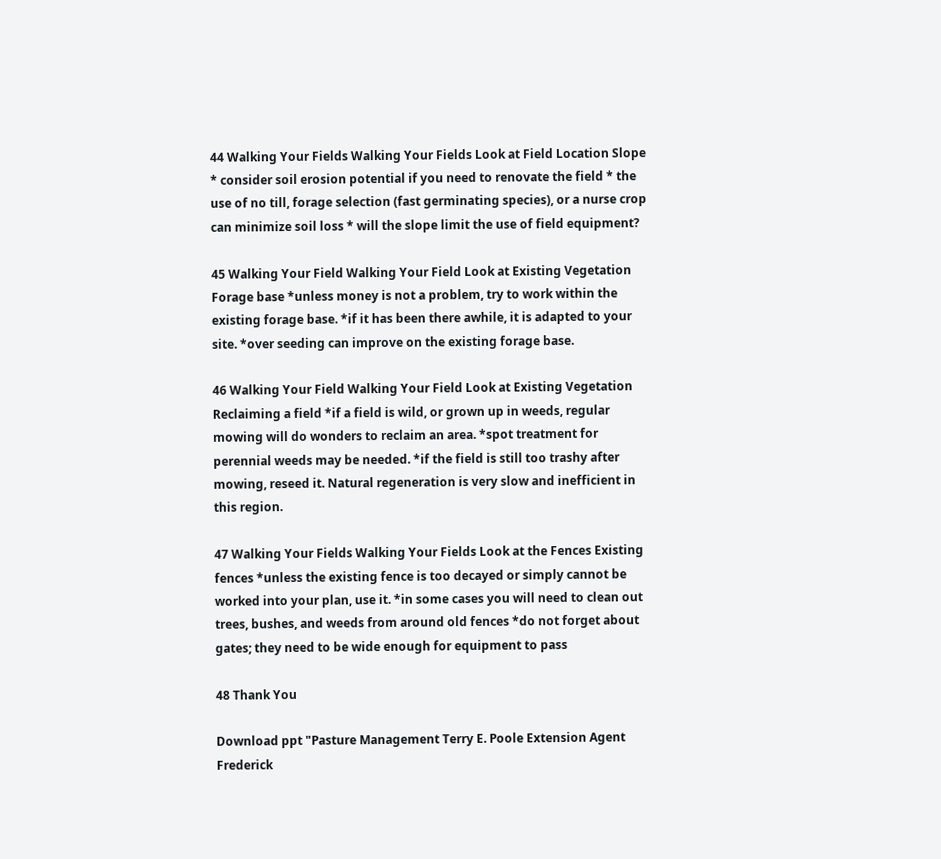44 Walking Your Fields Walking Your Fields Look at Field Location Slope * consider soil erosion potential if you need to renovate the field * the use of no till, forage selection (fast germinating species), or a nurse crop can minimize soil loss * will the slope limit the use of field equipment?

45 Walking Your Field Walking Your Field Look at Existing Vegetation Forage base *unless money is not a problem, try to work within the existing forage base. *if it has been there awhile, it is adapted to your site. *over seeding can improve on the existing forage base.

46 Walking Your Field Walking Your Field Look at Existing Vegetation Reclaiming a field *if a field is wild, or grown up in weeds, regular mowing will do wonders to reclaim an area. *spot treatment for perennial weeds may be needed. *if the field is still too trashy after mowing, reseed it. Natural regeneration is very slow and inefficient in this region.

47 Walking Your Fields Walking Your Fields Look at the Fences Existing fences *unless the existing fence is too decayed or simply cannot be worked into your plan, use it. *in some cases you will need to clean out trees, bushes, and weeds from around old fences *do not forget about gates; they need to be wide enough for equipment to pass

48 Thank You

Download ppt "Pasture Management Terry E. Poole Extension Agent Frederick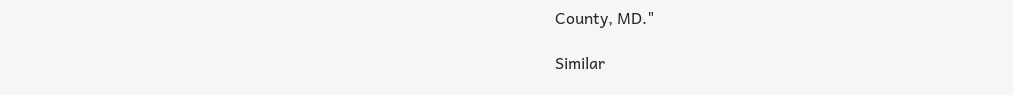County, MD."

Similar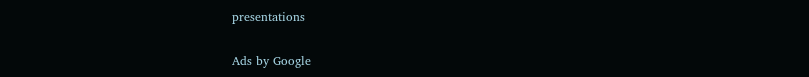presentations

Ads by Google